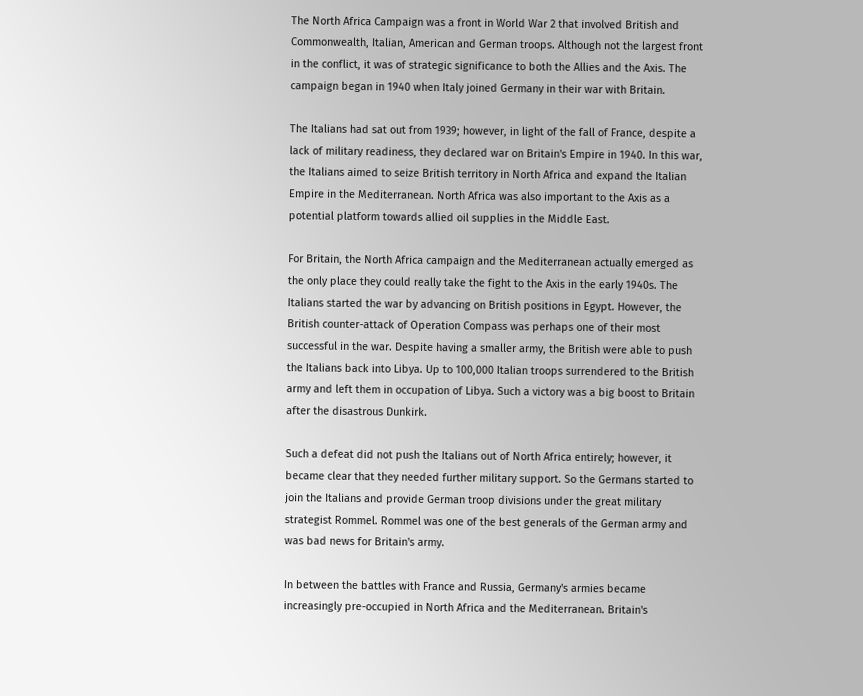The North Africa Campaign was a front in World War 2 that involved British and Commonwealth, Italian, American and German troops. Although not the largest front in the conflict, it was of strategic significance to both the Allies and the Axis. The campaign began in 1940 when Italy joined Germany in their war with Britain.

The Italians had sat out from 1939; however, in light of the fall of France, despite a lack of military readiness, they declared war on Britain's Empire in 1940. In this war, the Italians aimed to seize British territory in North Africa and expand the Italian Empire in the Mediterranean. North Africa was also important to the Axis as a potential platform towards allied oil supplies in the Middle East.

For Britain, the North Africa campaign and the Mediterranean actually emerged as the only place they could really take the fight to the Axis in the early 1940s. The Italians started the war by advancing on British positions in Egypt. However, the British counter-attack of Operation Compass was perhaps one of their most successful in the war. Despite having a smaller army, the British were able to push the Italians back into Libya. Up to 100,000 Italian troops surrendered to the British army and left them in occupation of Libya. Such a victory was a big boost to Britain after the disastrous Dunkirk.

Such a defeat did not push the Italians out of North Africa entirely; however, it became clear that they needed further military support. So the Germans started to join the Italians and provide German troop divisions under the great military strategist Rommel. Rommel was one of the best generals of the German army and was bad news for Britain's army.

In between the battles with France and Russia, Germany's armies became increasingly pre-occupied in North Africa and the Mediterranean. Britain's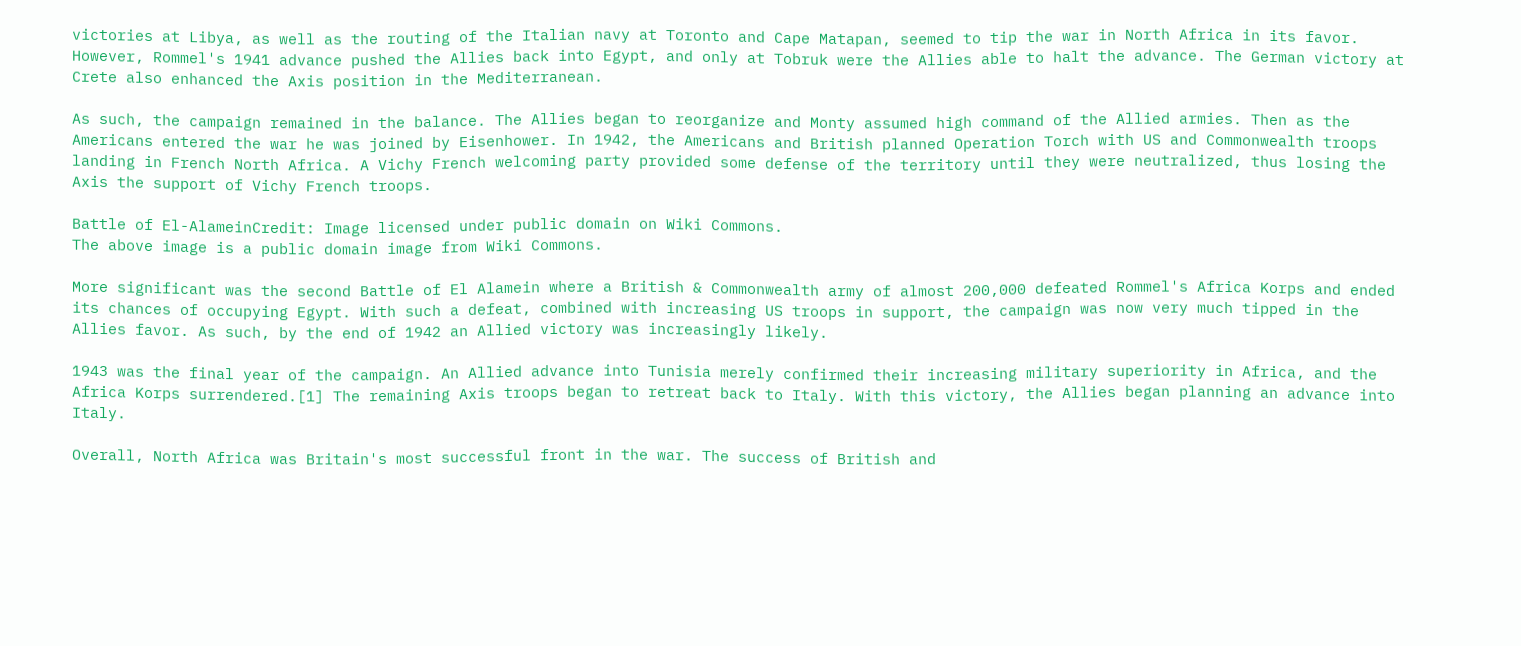victories at Libya, as well as the routing of the Italian navy at Toronto and Cape Matapan, seemed to tip the war in North Africa in its favor. However, Rommel's 1941 advance pushed the Allies back into Egypt, and only at Tobruk were the Allies able to halt the advance. The German victory at Crete also enhanced the Axis position in the Mediterranean.

As such, the campaign remained in the balance. The Allies began to reorganize and Monty assumed high command of the Allied armies. Then as the Americans entered the war he was joined by Eisenhower. In 1942, the Americans and British planned Operation Torch with US and Commonwealth troops landing in French North Africa. A Vichy French welcoming party provided some defense of the territory until they were neutralized, thus losing the Axis the support of Vichy French troops.

Battle of El-AlameinCredit: Image licensed under public domain on Wiki Commons.
The above image is a public domain image from Wiki Commons.

More significant was the second Battle of El Alamein where a British & Commonwealth army of almost 200,000 defeated Rommel's Africa Korps and ended its chances of occupying Egypt. With such a defeat, combined with increasing US troops in support, the campaign was now very much tipped in the Allies favor. As such, by the end of 1942 an Allied victory was increasingly likely.

1943 was the final year of the campaign. An Allied advance into Tunisia merely confirmed their increasing military superiority in Africa, and the Africa Korps surrendered.[1] The remaining Axis troops began to retreat back to Italy. With this victory, the Allies began planning an advance into Italy.

Overall, North Africa was Britain's most successful front in the war. The success of British and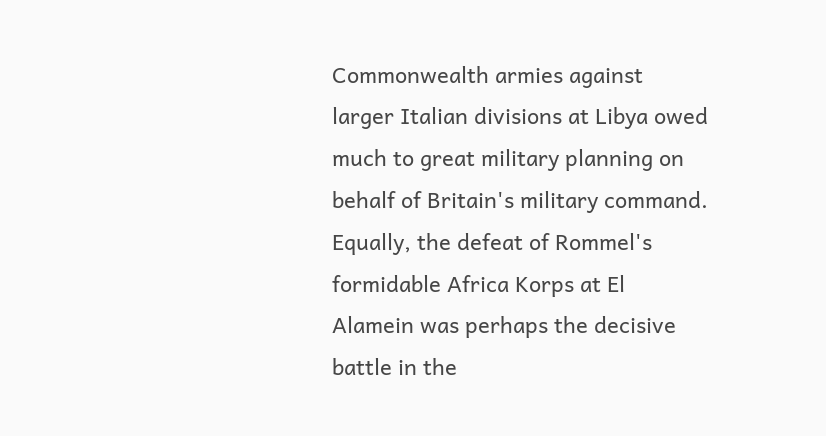Commonwealth armies against larger Italian divisions at Libya owed much to great military planning on behalf of Britain's military command. Equally, the defeat of Rommel's formidable Africa Korps at El Alamein was perhaps the decisive battle in the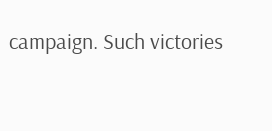campaign. Such victories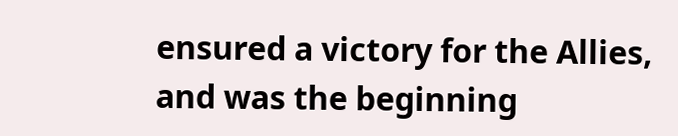ensured a victory for the Allies, and was the beginning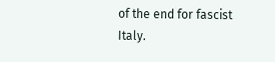of the end for fascist Italy.